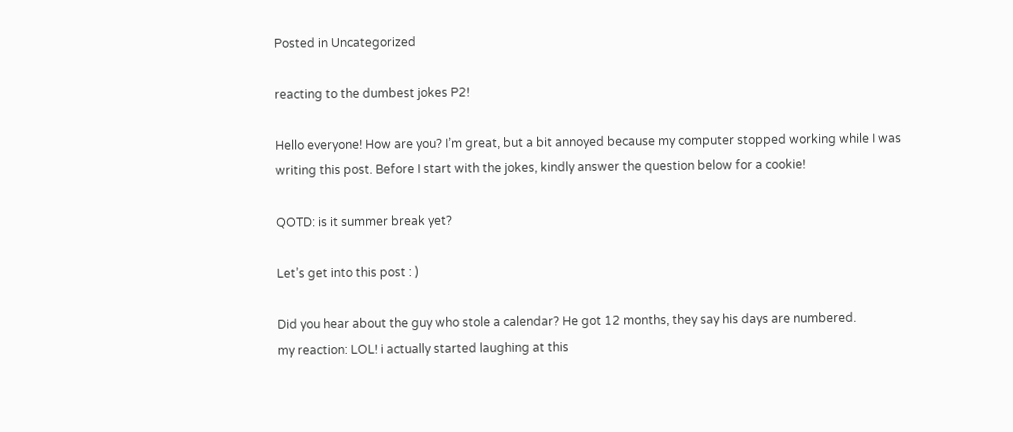Posted in Uncategorized

reacting to the dumbest jokes P2!

Hello everyone! How are you? I’m great, but a bit annoyed because my computer stopped working while I was writing this post. Before I start with the jokes, kindly answer the question below for a cookie!

QOTD: is it summer break yet?

Let’s get into this post : )

Did you hear about the guy who stole a calendar? He got 12 months, they say his days are numbered.
my reaction: LOL! i actually started laughing at this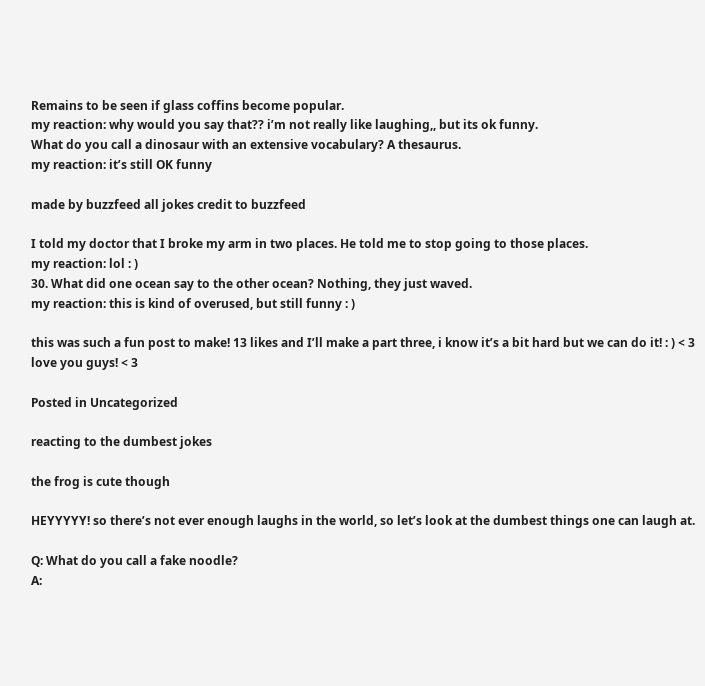Remains to be seen if glass coffins become popular.
my reaction: why would you say that?? i’m not really like laughing,, but its ok funny.
What do you call a dinosaur with an extensive vocabulary? A thesaurus.
my reaction: it’s still OK funny

made by buzzfeed all jokes credit to buzzfeed

I told my doctor that I broke my arm in two places. He told me to stop going to those places.
my reaction: lol : )
30. What did one ocean say to the other ocean? Nothing, they just waved.
my reaction: this is kind of overused, but still funny : )

this was such a fun post to make! 13 likes and I’ll make a part three, i know it’s a bit hard but we can do it! : ) < 3 love you guys! < 3

Posted in Uncategorized

reacting to the dumbest jokes

the frog is cute though

HEYYYYY! so there’s not ever enough laughs in the world, so let’s look at the dumbest things one can laugh at.

Q: What do you call a fake noodle?
A: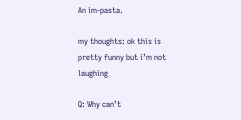An im-pasta.

my thoughts: ok this is pretty funny but i’m not laughing

Q: Why can’t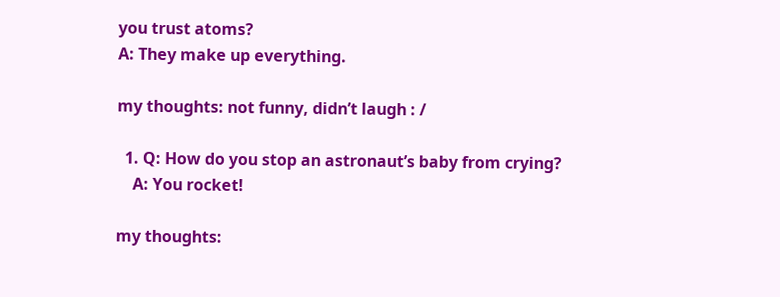you trust atoms?
A: They make up everything.

my thoughts: not funny, didn’t laugh : /

  1. Q: How do you stop an astronaut’s baby from crying?
    A: You rocket!

my thoughts: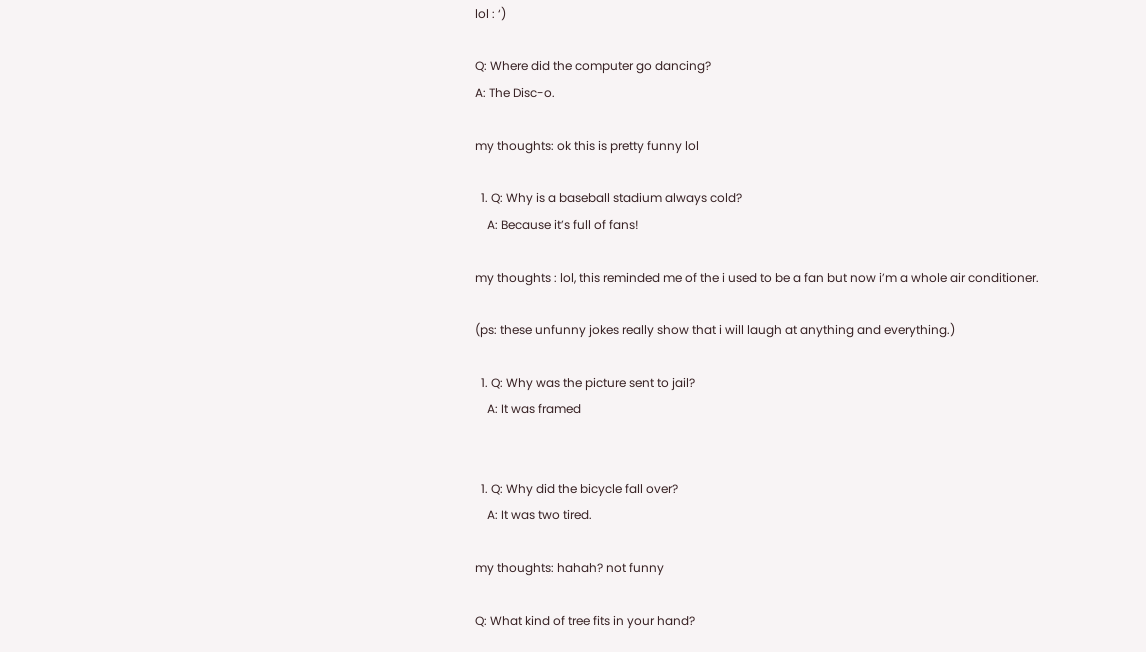lol : ‘)

Q: Where did the computer go dancing?
A: The Disc-o.

my thoughts: ok this is pretty funny lol

  1. Q: Why is a baseball stadium always cold?
    A: Because it’s full of fans!

my thoughts : lol, this reminded me of the i used to be a fan but now i’m a whole air conditioner.

(ps: these unfunny jokes really show that i will laugh at anything and everything.)

  1. Q: Why was the picture sent to jail?
    A: It was framed


  1. Q: Why did the bicycle fall over?
    A: It was two tired.

my thoughts: hahah? not funny

Q: What kind of tree fits in your hand?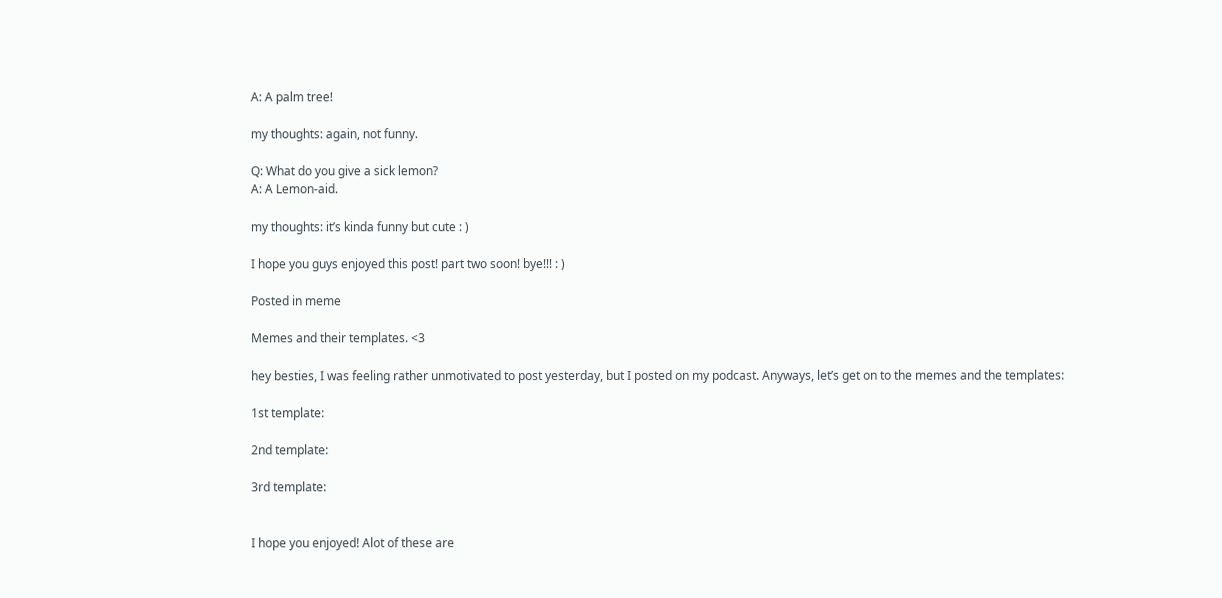A: A palm tree!

my thoughts: again, not funny.

Q: What do you give a sick lemon?
A: A Lemon-aid.

my thoughts: it’s kinda funny but cute : )

I hope you guys enjoyed this post! part two soon! bye!!! : )

Posted in meme

Memes and their templates. <3

hey besties, I was feeling rather unmotivated to post yesterday, but I posted on my podcast. Anyways, let’s get on to the memes and the templates:

1st template:

2nd template:

3rd template:


I hope you enjoyed! Alot of these are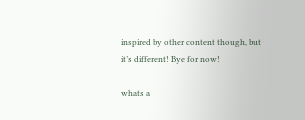inspired by other content though, but it’s different! Bye for now!

whats a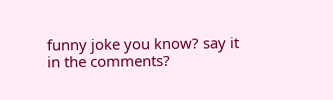funny joke you know? say it in the comments?